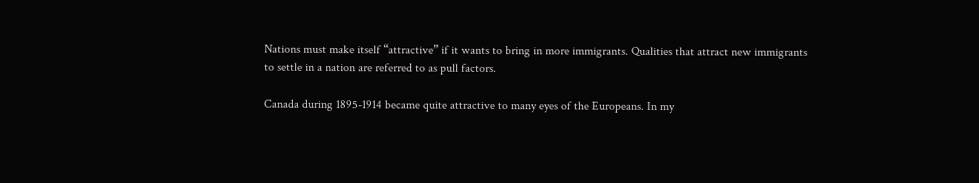Nations must make itself “attractive” if it wants to bring in more immigrants. Qualities that attract new immigrants to settle in a nation are referred to as pull factors.

Canada during 1895-1914 became quite attractive to many eyes of the Europeans. In my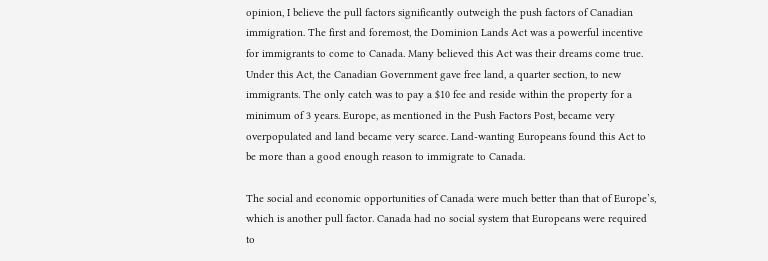opinion, I believe the pull factors significantly outweigh the push factors of Canadian immigration. The first and foremost, the Dominion Lands Act was a powerful incentive for immigrants to come to Canada. Many believed this Act was their dreams come true. Under this Act, the Canadian Government gave free land, a quarter section, to new immigrants. The only catch was to pay a $10 fee and reside within the property for a minimum of 3 years. Europe, as mentioned in the Push Factors Post, became very overpopulated and land became very scarce. Land-wanting Europeans found this Act to be more than a good enough reason to immigrate to Canada.

The social and economic opportunities of Canada were much better than that of Europe’s, which is another pull factor. Canada had no social system that Europeans were required to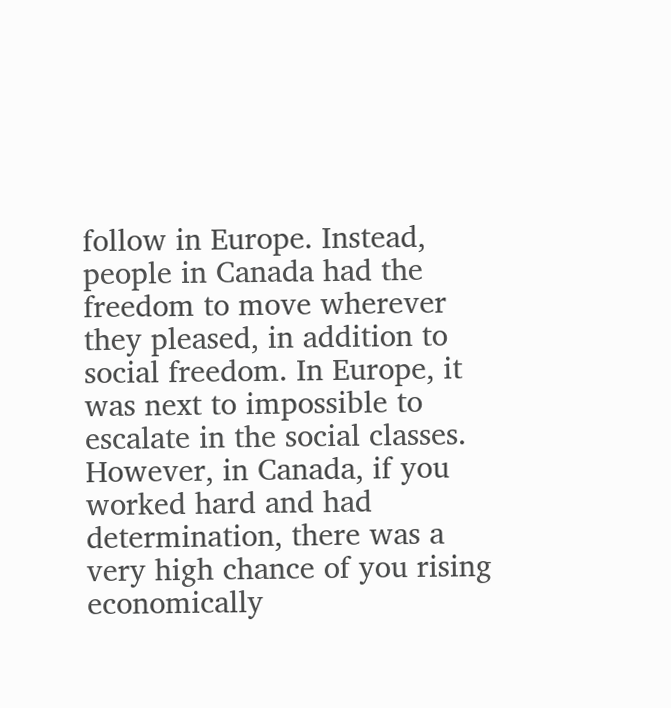follow in Europe. Instead, people in Canada had the freedom to move wherever they pleased, in addition to social freedom. In Europe, it was next to impossible to escalate in the social classes. However, in Canada, if you worked hard and had determination, there was a very high chance of you rising economically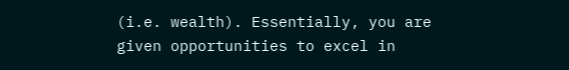(i.e. wealth). Essentially, you are given opportunities to excel in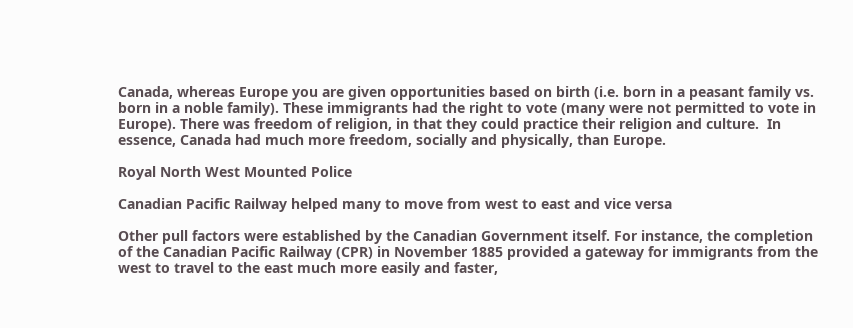Canada, whereas Europe you are given opportunities based on birth (i.e. born in a peasant family vs. born in a noble family). These immigrants had the right to vote (many were not permitted to vote in Europe). There was freedom of religion, in that they could practice their religion and culture.  In essence, Canada had much more freedom, socially and physically, than Europe.

Royal North West Mounted Police

Canadian Pacific Railway helped many to move from west to east and vice versa

Other pull factors were established by the Canadian Government itself. For instance, the completion of the Canadian Pacific Railway (CPR) in November 1885 provided a gateway for immigrants from the west to travel to the east much more easily and faster,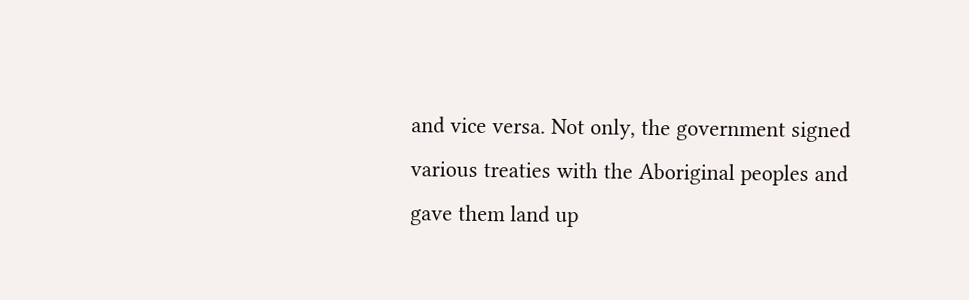and vice versa. Not only, the government signed various treaties with the Aboriginal peoples and gave them land up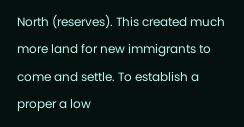North (reserves). This created much more land for new immigrants to come and settle. To establish a proper a low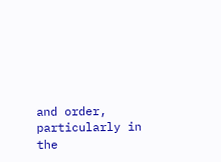and order, particularly in the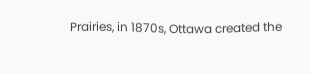Prairies, in 1870s, Ottawa created the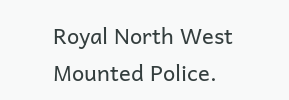Royal North West Mounted Police.